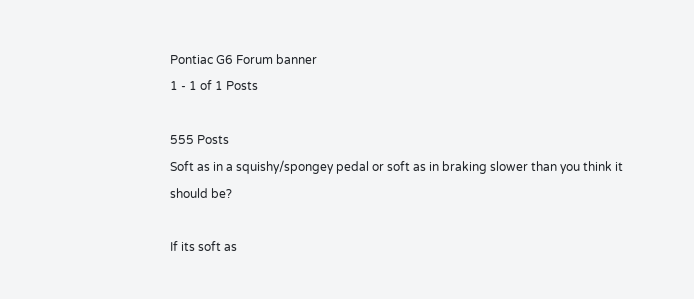Pontiac G6 Forum banner
1 - 1 of 1 Posts

555 Posts
Soft as in a squishy/spongey pedal or soft as in braking slower than you think it should be?

If its soft as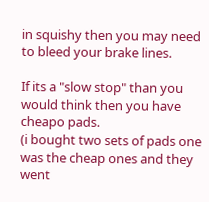in squishy then you may need to bleed your brake lines.

If its a "slow stop" than you would think then you have cheapo pads.
(i bought two sets of pads one was the cheap ones and they went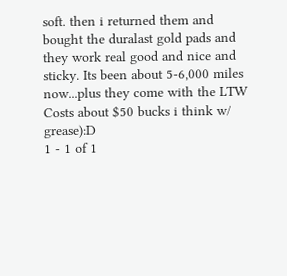soft. then i returned them and bought the duralast gold pads and they work real good and nice and sticky. Its been about 5-6,000 miles now...plus they come with the LTW Costs about $50 bucks i think w/ grease):D
1 - 1 of 1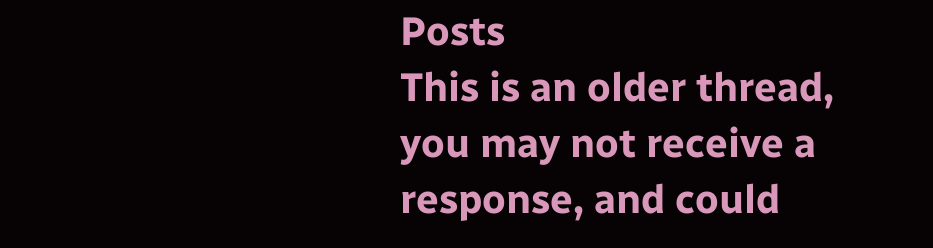Posts
This is an older thread, you may not receive a response, and could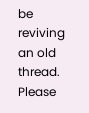be reviving an old thread. Please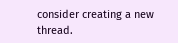consider creating a new thread.